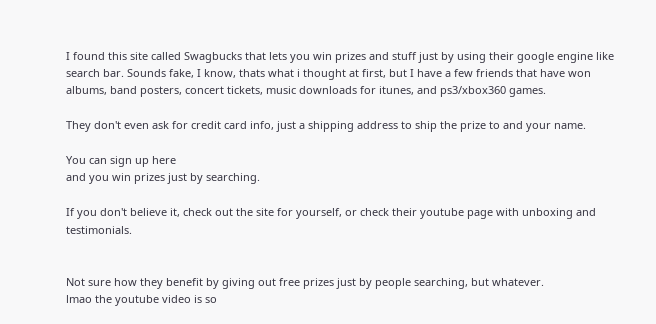I found this site called Swagbucks that lets you win prizes and stuff just by using their google engine like search bar. Sounds fake, I know, thats what i thought at first, but I have a few friends that have won albums, band posters, concert tickets, music downloads for itunes, and ps3/xbox360 games.

They don't even ask for credit card info, just a shipping address to ship the prize to and your name.

You can sign up here
and you win prizes just by searching.

If you don't believe it, check out the site for yourself, or check their youtube page with unboxing and testimonials.


Not sure how they benefit by giving out free prizes just by people searching, but whatever.
lmao the youtube video is so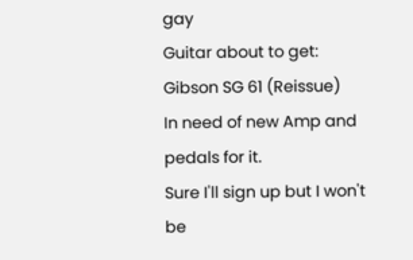gay
Guitar about to get: Gibson SG 61 (Reissue)
In need of new Amp and pedals for it.
Sure I'll sign up but I won't be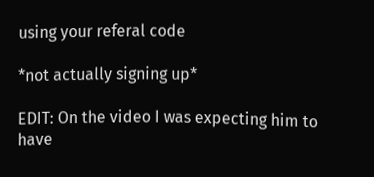using your referal code

*not actually signing up*

EDIT: On the video I was expecting him to have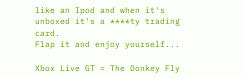like an Ipod and when it's unboxed it's a ****ty trading card.
Flap it and enjoy yourself...

Xbox Live GT = The Donkey Fly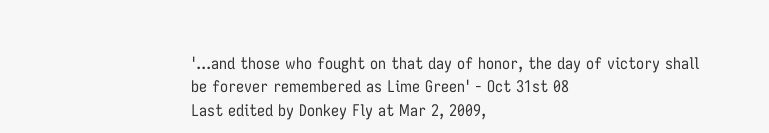'...and those who fought on that day of honor, the day of victory shall be forever remembered as Lime Green' - Oct 31st 08
Last edited by Donkey Fly at Mar 2, 2009,